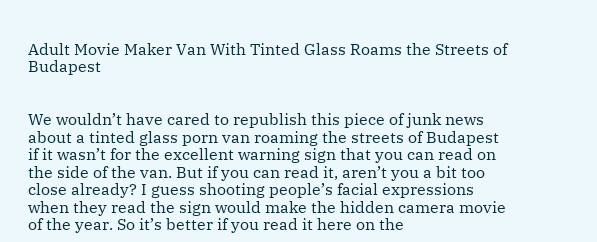Adult Movie Maker Van With Tinted Glass Roams the Streets of Budapest


We wouldn’t have cared to republish this piece of junk news about a tinted glass porn van roaming the streets of Budapest if it wasn’t for the excellent warning sign that you can read on the side of the van. But if you can read it, aren’t you a bit too close already? I guess shooting people’s facial expressions when they read the sign would make the hidden camera movie of the year. So it’s better if you read it here on the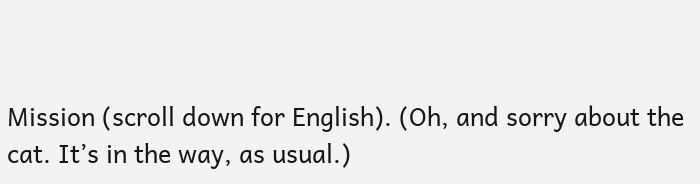Mission (scroll down for English). (Oh, and sorry about the cat. It’s in the way, as usual.)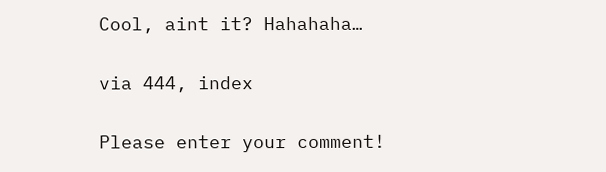Cool, aint it? Hahahaha…


via 444, index


Please enter your comment!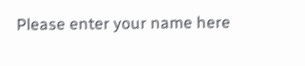Please enter your name here